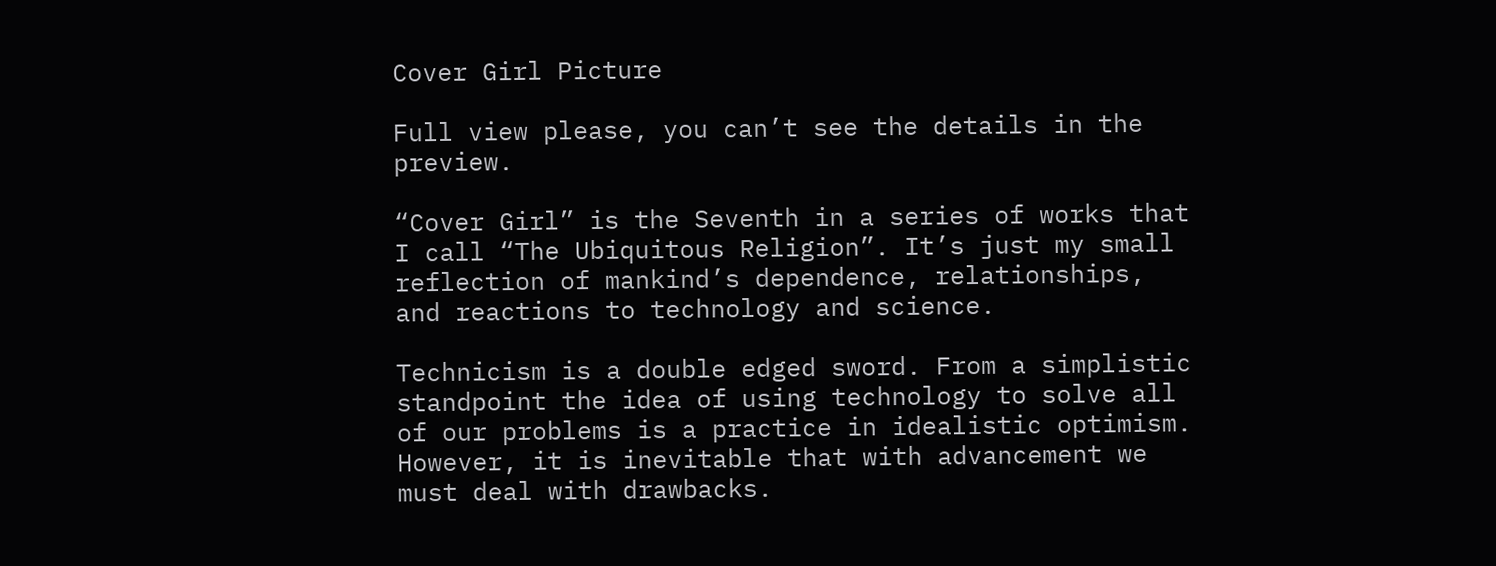Cover Girl Picture

Full view please, you can’t see the details in the preview.

“Cover Girl” is the Seventh in a series of works that I call “The Ubiquitous Religion”. It’s just my small reflection of mankind’s dependence, relationships, and reactions to technology and science.

Technicism is a double edged sword. From a simplistic standpoint the idea of using technology to solve all of our problems is a practice in idealistic optimism. However, it is inevitable that with advancement we must deal with drawbacks.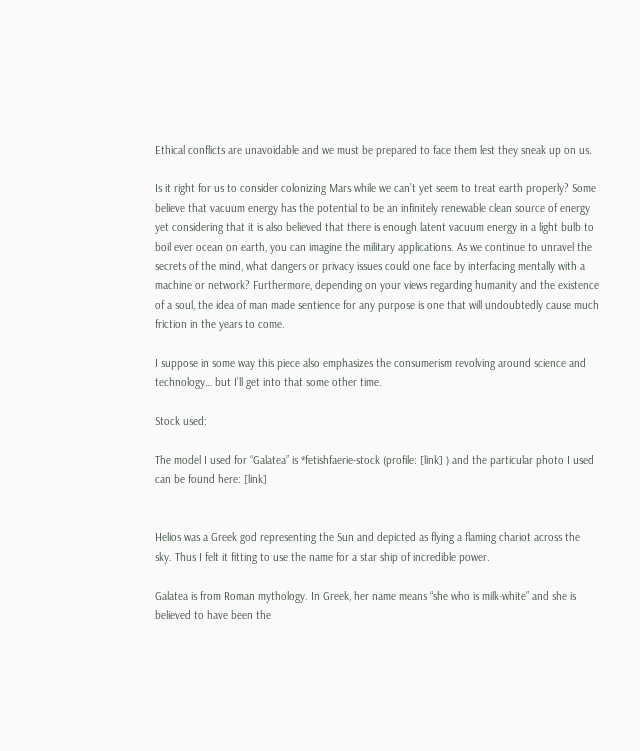Ethical conflicts are unavoidable and we must be prepared to face them lest they sneak up on us.

Is it right for us to consider colonizing Mars while we can’t yet seem to treat earth properly? Some believe that vacuum energy has the potential to be an infinitely renewable clean source of energy yet considering that it is also believed that there is enough latent vacuum energy in a light bulb to boil ever ocean on earth, you can imagine the military applications. As we continue to unravel the secrets of the mind, what dangers or privacy issues could one face by interfacing mentally with a machine or network? Furthermore, depending on your views regarding humanity and the existence of a soul, the idea of man made sentience for any purpose is one that will undoubtedly cause much friction in the years to come.

I suppose in some way this piece also emphasizes the consumerism revolving around science and technology… but I’ll get into that some other time.

Stock used:

The model I used for “Galatea” is *fetishfaerie-stock (profile: [link] ) and the particular photo I used can be found here: [link]


Helios was a Greek god representing the Sun and depicted as flying a flaming chariot across the sky. Thus I felt it fitting to use the name for a star ship of incredible power.

Galatea is from Roman mythology. In Greek, her name means “she who is milk-white” and she is believed to have been the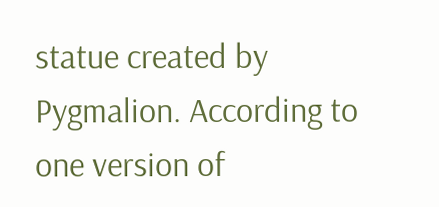statue created by Pygmalion. According to one version of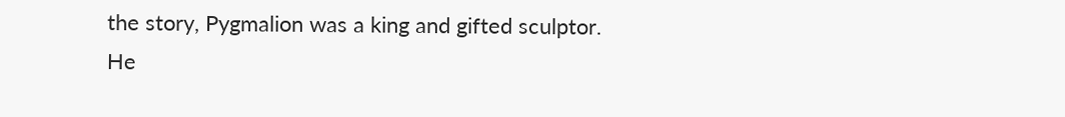the story, Pygmalion was a king and gifted sculptor. He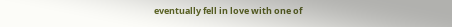eventually fell in love with one of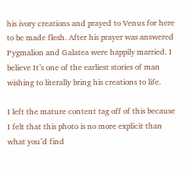his ivory creations and prayed to Venus for here to be made flesh. After his prayer was answered Pygmalion and Galatea were happily married. I believe It’s one of the earliest stories of man wishing to literally bring his creations to life.

I left the mature content tag off of this because I felt that this photo is no more explicit than what you’d find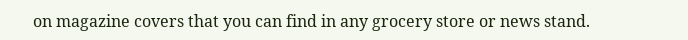on magazine covers that you can find in any grocery store or news stand.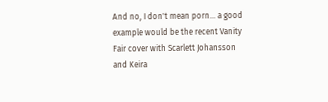And no, I don't mean porn... a good example would be the recent Vanity Fair cover with Scarlett Johansson and Keira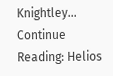Knightley...
Continue Reading: Helios